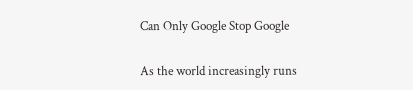Can Only Google Stop Google

As the world increasingly runs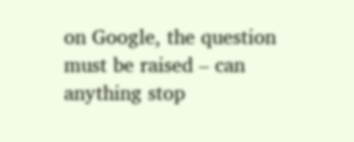on Google, the question must be raised – can anything stop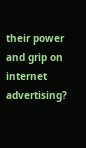their power and grip on internet advertising?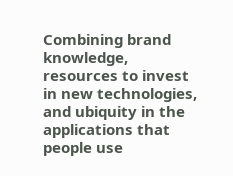Combining brand knowledge, resources to invest in new technologies, and ubiquity in the applications that people use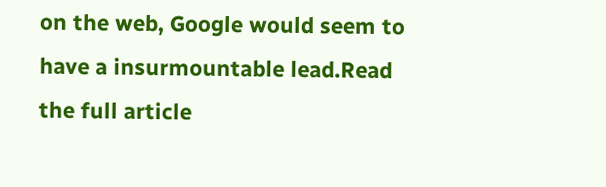on the web, Google would seem to have a insurmountable lead.Read the full article